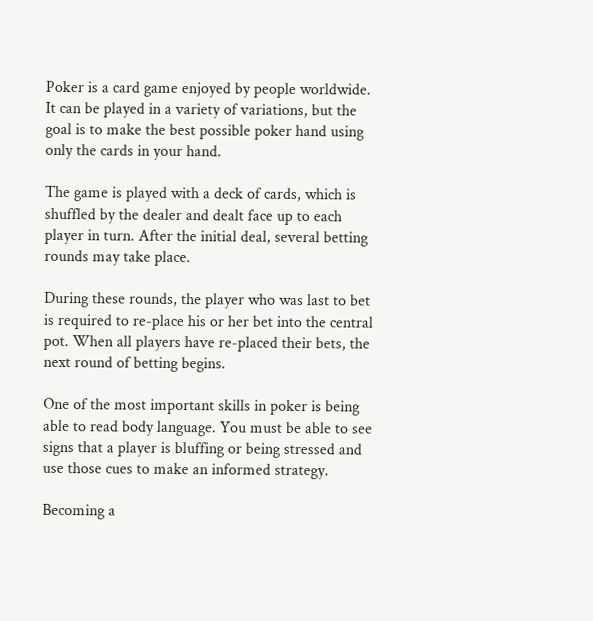Poker is a card game enjoyed by people worldwide. It can be played in a variety of variations, but the goal is to make the best possible poker hand using only the cards in your hand.

The game is played with a deck of cards, which is shuffled by the dealer and dealt face up to each player in turn. After the initial deal, several betting rounds may take place.

During these rounds, the player who was last to bet is required to re-place his or her bet into the central pot. When all players have re-placed their bets, the next round of betting begins.

One of the most important skills in poker is being able to read body language. You must be able to see signs that a player is bluffing or being stressed and use those cues to make an informed strategy.

Becoming a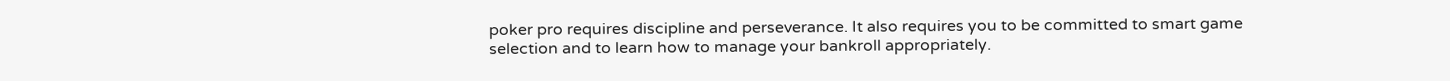poker pro requires discipline and perseverance. It also requires you to be committed to smart game selection and to learn how to manage your bankroll appropriately.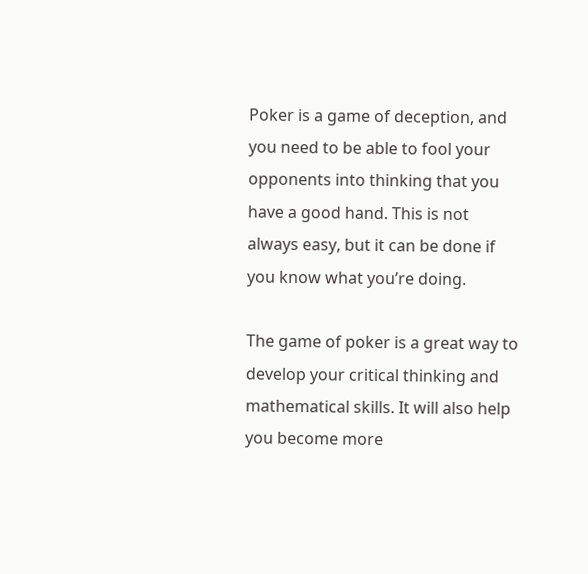Poker is a game of deception, and you need to be able to fool your opponents into thinking that you have a good hand. This is not always easy, but it can be done if you know what you’re doing.

The game of poker is a great way to develop your critical thinking and mathematical skills. It will also help you become more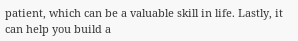patient, which can be a valuable skill in life. Lastly, it can help you build a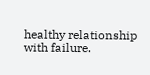healthy relationship with failure.